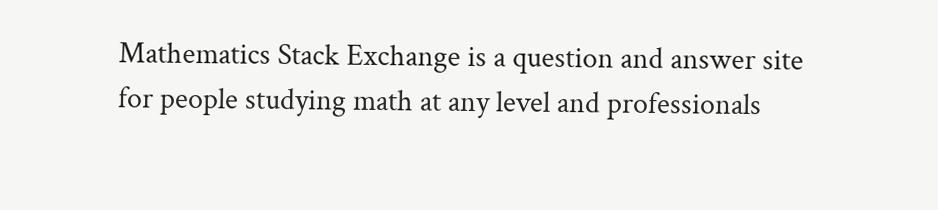Mathematics Stack Exchange is a question and answer site for people studying math at any level and professionals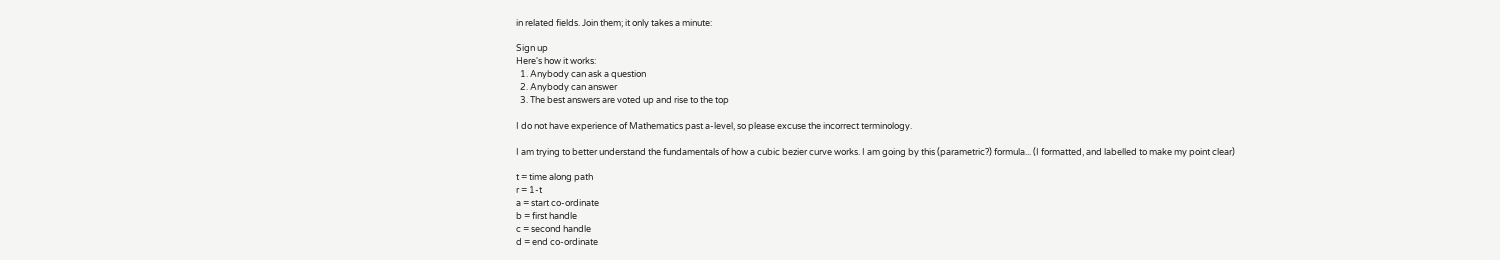in related fields. Join them; it only takes a minute:

Sign up
Here's how it works:
  1. Anybody can ask a question
  2. Anybody can answer
  3. The best answers are voted up and rise to the top

I do not have experience of Mathematics past a-level, so please excuse the incorrect terminology.

I am trying to better understand the fundamentals of how a cubic bezier curve works. I am going by this (parametric?) formula... (I formatted, and labelled to make my point clear)

t = time along path
r = 1-t
a = start co-ordinate
b = first handle
c = second handle
d = end co-ordinate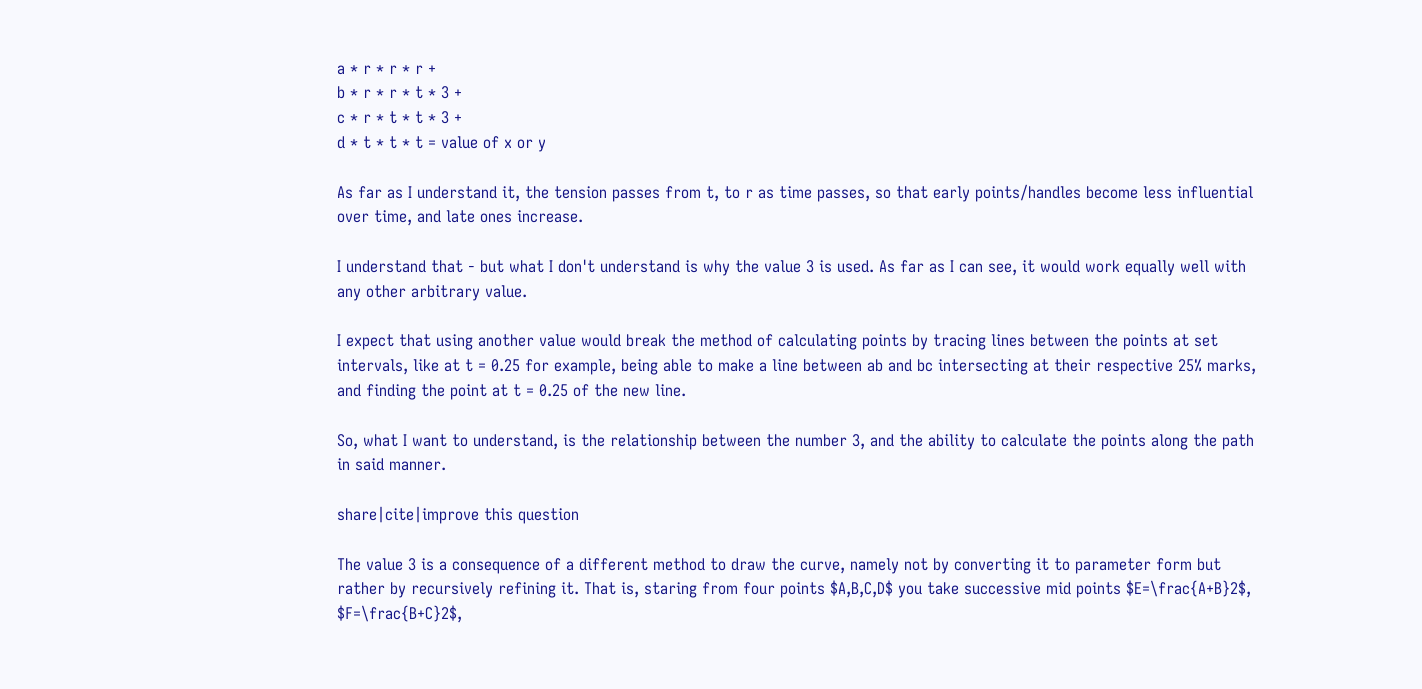a * r * r * r +
b * r * r * t * 3 +
c * r * t * t * 3 +
d * t * t * t = value of x or y

As far as I understand it, the tension passes from t, to r as time passes, so that early points/handles become less influential over time, and late ones increase.

I understand that - but what I don't understand is why the value 3 is used. As far as I can see, it would work equally well with any other arbitrary value.

I expect that using another value would break the method of calculating points by tracing lines between the points at set intervals, like at t = 0.25 for example, being able to make a line between ab and bc intersecting at their respective 25% marks, and finding the point at t = 0.25 of the new line.

So, what I want to understand, is the relationship between the number 3, and the ability to calculate the points along the path in said manner.

share|cite|improve this question

The value 3 is a consequence of a different method to draw the curve, namely not by converting it to parameter form but rather by recursively refining it. That is, staring from four points $A,B,C,D$ you take successive mid points $E=\frac{A+B}2$, $F=\frac{B+C}2$,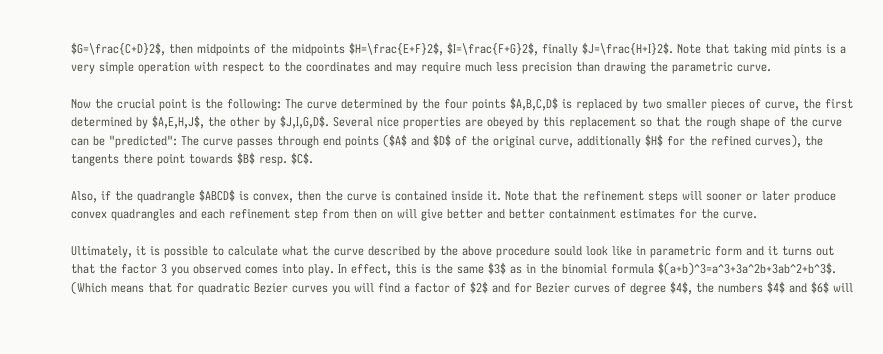$G=\frac{C+D}2$, then midpoints of the midpoints $H=\frac{E+F}2$, $I=\frac{F+G}2$, finally $J=\frac{H+I}2$. Note that taking mid pints is a very simple operation with respect to the coordinates and may require much less precision than drawing the parametric curve.

Now the crucial point is the following: The curve determined by the four points $A,B,C,D$ is replaced by two smaller pieces of curve, the first determined by $A,E,H,J$, the other by $J,I,G,D$. Several nice properties are obeyed by this replacement so that the rough shape of the curve can be "predicted": The curve passes through end points ($A$ and $D$ of the original curve, additionally $H$ for the refined curves), the tangents there point towards $B$ resp. $C$.

Also, if the quadrangle $ABCD$ is convex, then the curve is contained inside it. Note that the refinement steps will sooner or later produce convex quadrangles and each refinement step from then on will give better and better containment estimates for the curve.

Ultimately, it is possible to calculate what the curve described by the above procedure sould look like in parametric form and it turns out that the factor 3 you observed comes into play. In effect, this is the same $3$ as in the binomial formula $(a+b)^3=a^3+3a^2b+3ab^2+b^3$. (Which means that for quadratic Bezier curves you will find a factor of $2$ and for Bezier curves of degree $4$, the numbers $4$ and $6$ will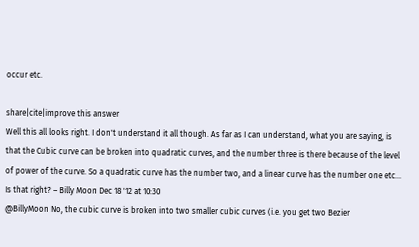occur etc.

share|cite|improve this answer
Well this all looks right. I don't understand it all though. As far as I can understand, what you are saying, is that the Cubic curve can be broken into quadratic curves, and the number three is there because of the level of power of the curve. So a quadratic curve has the number two, and a linear curve has the number one etc... Is that right? – Billy Moon Dec 18 '12 at 10:30
@BillyMoon No, the cubic curve is broken into two smaller cubic curves (i.e. you get two Bezier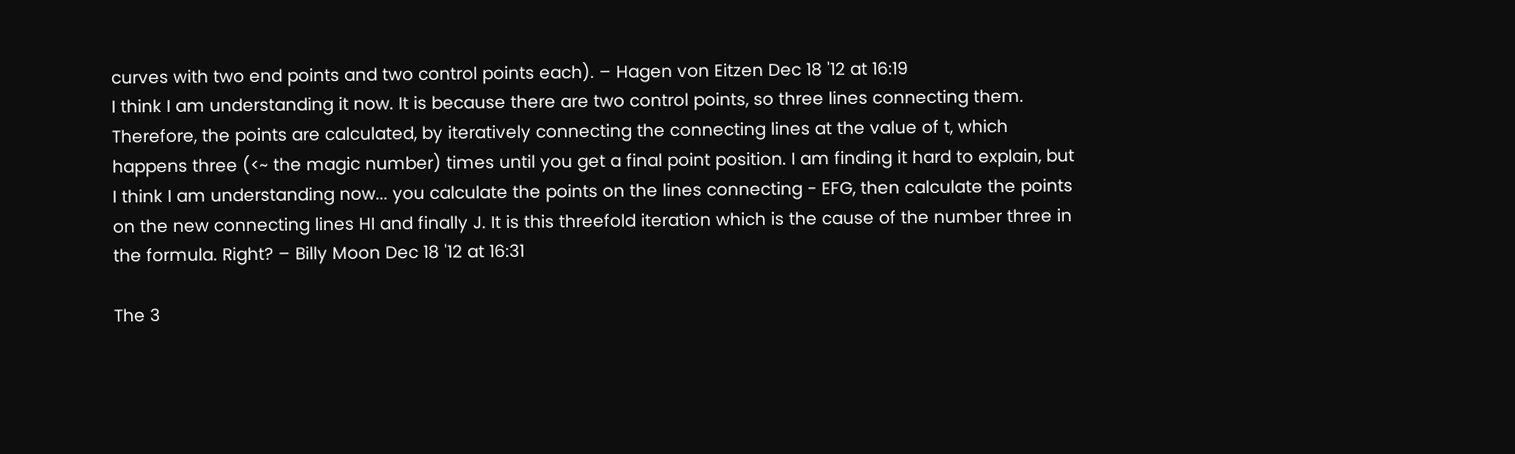curves with two end points and two control points each). – Hagen von Eitzen Dec 18 '12 at 16:19
I think I am understanding it now. It is because there are two control points, so three lines connecting them. Therefore, the points are calculated, by iteratively connecting the connecting lines at the value of t, which happens three (<~ the magic number) times until you get a final point position. I am finding it hard to explain, but I think I am understanding now... you calculate the points on the lines connecting - EFG, then calculate the points on the new connecting lines HI and finally J. It is this threefold iteration which is the cause of the number three in the formula. Right? – Billy Moon Dec 18 '12 at 16:31

The 3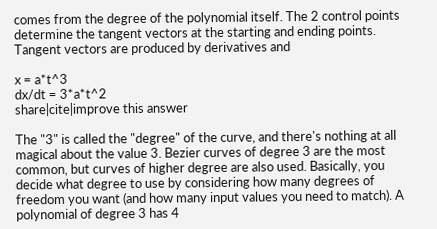comes from the degree of the polynomial itself. The 2 control points determine the tangent vectors at the starting and ending points. Tangent vectors are produced by derivatives and

x = a*t^3
dx/dt = 3*a*t^2
share|cite|improve this answer

The "3" is called the "degree" of the curve, and there's nothing at all magical about the value 3. Bezier curves of degree 3 are the most common, but curves of higher degree are also used. Basically, you decide what degree to use by considering how many degrees of freedom you want (and how many input values you need to match). A polynomial of degree 3 has 4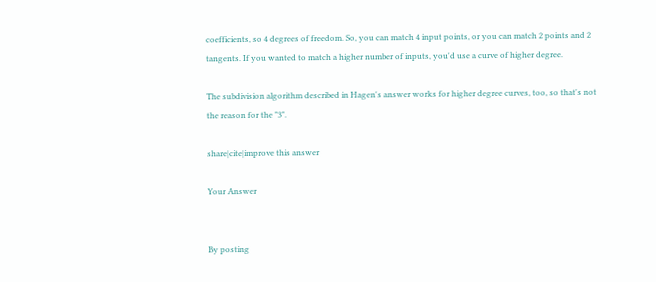coefficients, so 4 degrees of freedom. So, you can match 4 input points, or you can match 2 points and 2 tangents. If you wanted to match a higher number of inputs, you'd use a curve of higher degree.

The subdivision algorithm described in Hagen's answer works for higher degree curves, too, so that's not the reason for the "3".

share|cite|improve this answer

Your Answer


By posting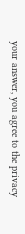your answer, you agree to the privacy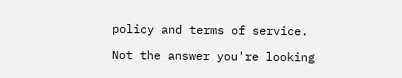policy and terms of service.

Not the answer you're looking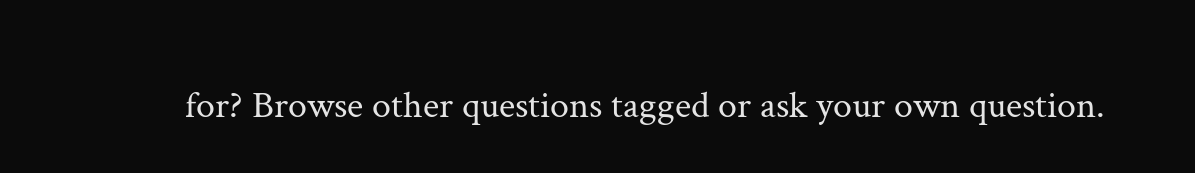for? Browse other questions tagged or ask your own question.